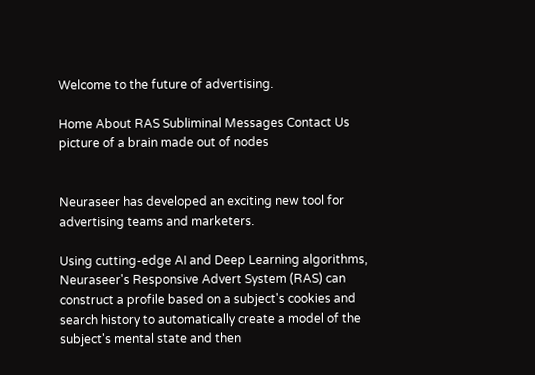Welcome to the future of advertising.

Home About RAS Subliminal Messages Contact Us
picture of a brain made out of nodes


Neuraseer has developed an exciting new tool for advertising teams and marketers.

Using cutting-edge AI and Deep Learning algorithms, Neuraseer's Responsive Advert System (RAS) can construct a profile based on a subject's cookies and search history to automatically create a model of the subject's mental state and then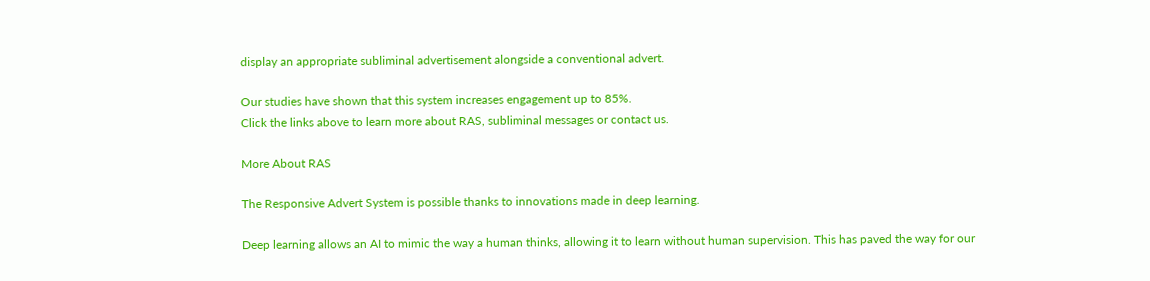display an appropriate subliminal advertisement alongside a conventional advert.

Our studies have shown that this system increases engagement up to 85%.
Click the links above to learn more about RAS, subliminal messages or contact us.

More About RAS

The Responsive Advert System is possible thanks to innovations made in deep learning.

Deep learning allows an AI to mimic the way a human thinks, allowing it to learn without human supervision. This has paved the way for our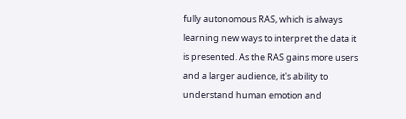fully autonomous RAS, which is always learning new ways to interpret the data it is presented. As the RAS gains more users and a larger audience, it's ability to understand human emotion and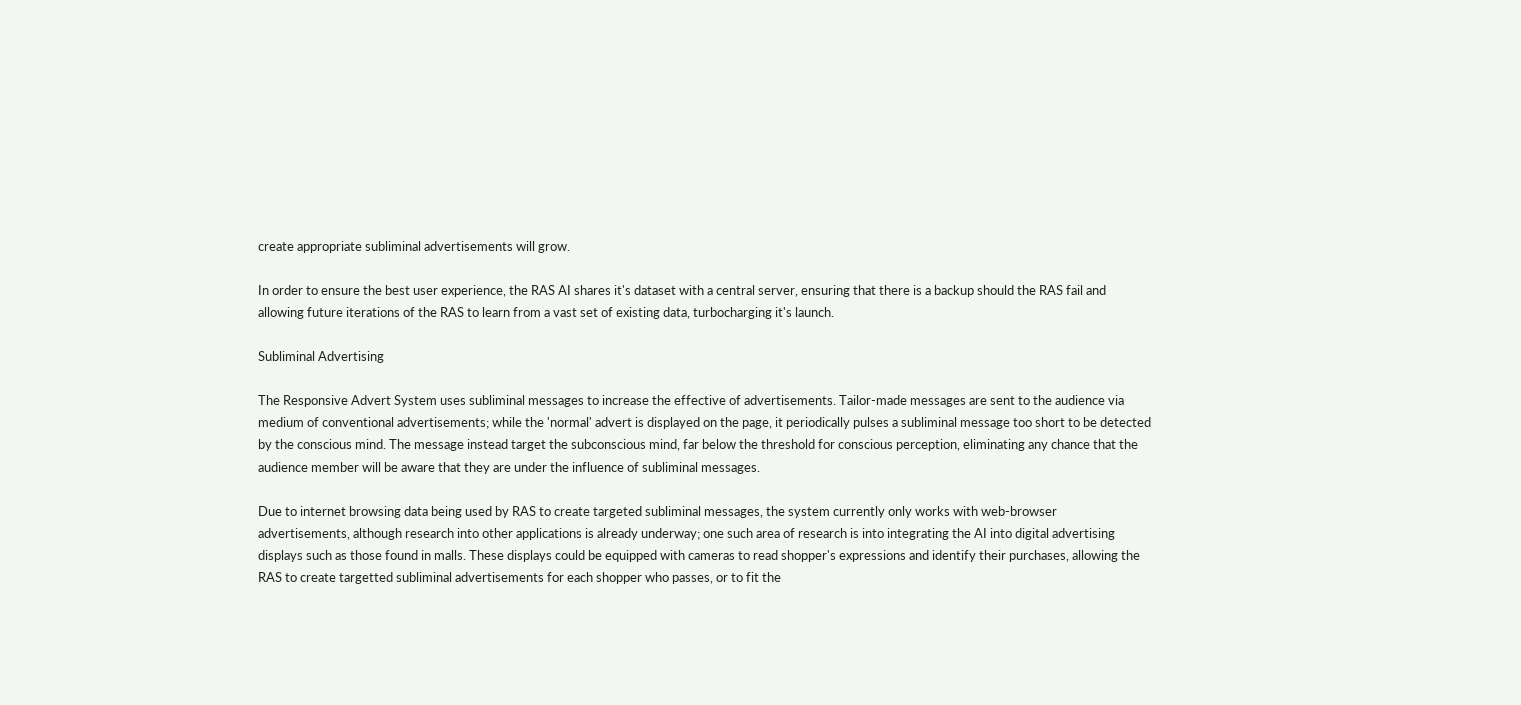create appropriate subliminal advertisements will grow.

In order to ensure the best user experience, the RAS AI shares it's dataset with a central server, ensuring that there is a backup should the RAS fail and allowing future iterations of the RAS to learn from a vast set of existing data, turbocharging it's launch.

Subliminal Advertising

The Responsive Advert System uses subliminal messages to increase the effective of advertisements. Tailor-made messages are sent to the audience via medium of conventional advertisements; while the 'normal' advert is displayed on the page, it periodically pulses a subliminal message too short to be detected by the conscious mind. The message instead target the subconscious mind, far below the threshold for conscious perception, eliminating any chance that the audience member will be aware that they are under the influence of subliminal messages.

Due to internet browsing data being used by RAS to create targeted subliminal messages, the system currently only works with web-browser advertisements, although research into other applications is already underway; one such area of research is into integrating the AI into digital advertising displays such as those found in malls. These displays could be equipped with cameras to read shopper's expressions and identify their purchases, allowing the RAS to create targetted subliminal advertisements for each shopper who passes, or to fit the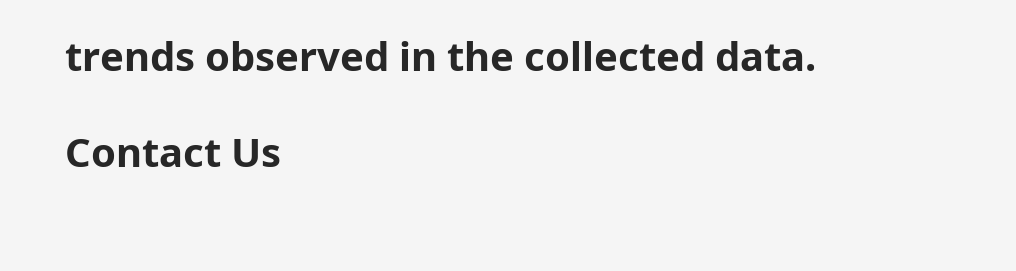trends observed in the collected data.

Contact Us